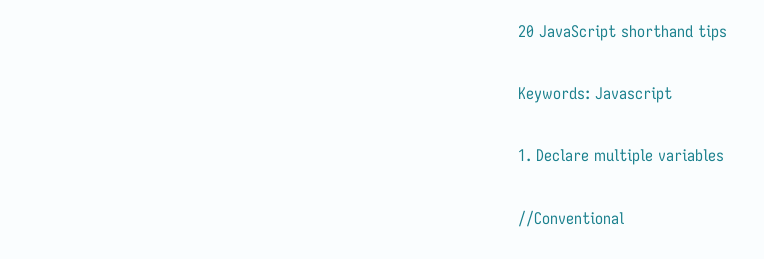20 JavaScript shorthand tips

Keywords: Javascript

1. Declare multiple variables

//Conventional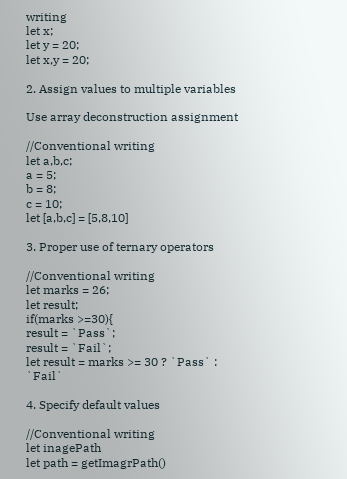writing
let x;
let y = 20;
let x,y = 20;

2. Assign values to multiple variables

Use array deconstruction assignment

//Conventional writing
let a,b,c;
a = 5;
b = 8;
c = 10;
let [a,b,c] = [5,8,10]

3. Proper use of ternary operators

//Conventional writing
let marks = 26;
let result;
if(marks >=30){
result = `Pass`;
result = `Fail`;
let result = marks >= 30 ? `Pass` : `Fail`

4. Specify default values

//Conventional writing
let inagePath
let path = getImagrPath()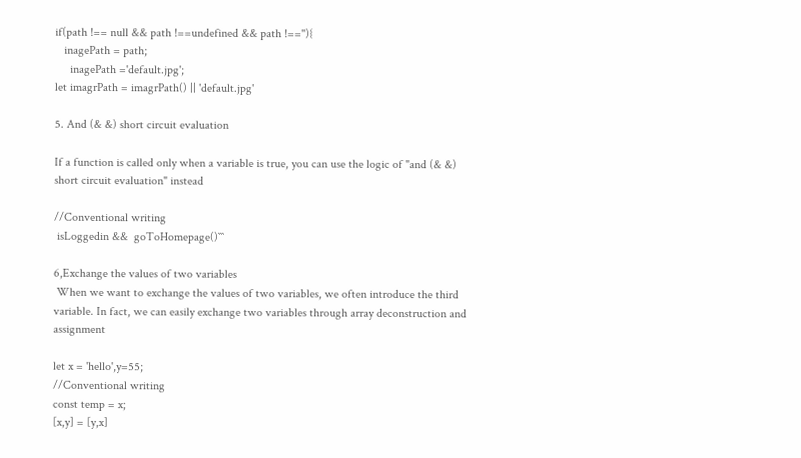if(path !== null && path !==undefined && path !==''){
   inagePath = path;
     inagePath ='default.jpg';
let imagrPath = imagrPath() || 'default.jpg'

5. And (& &) short circuit evaluation

If a function is called only when a variable is true, you can use the logic of "and (& &) short circuit evaluation" instead

//Conventional writing
 isLoggedin &&  goToHomepage()```

6,Exchange the values of two variables
 When we want to exchange the values of two variables, we often introduce the third variable. In fact, we can easily exchange two variables through array deconstruction and assignment

let x = 'hello',y=55;
//Conventional writing
const temp = x;
[x,y] = [y,x]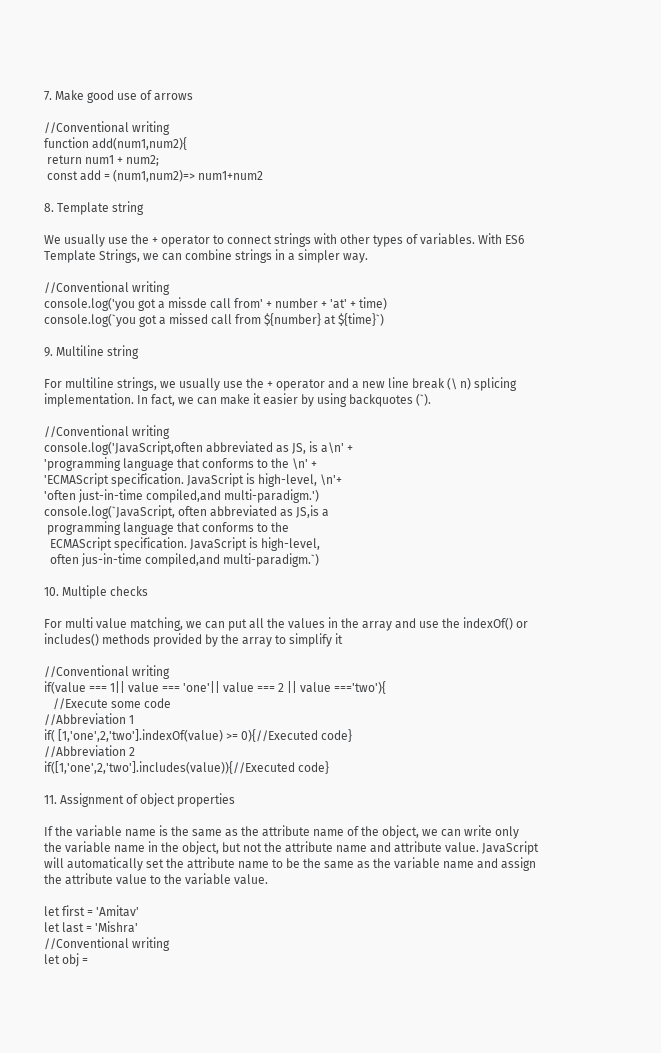7. Make good use of arrows

//Conventional writing
function add(num1,num2){
 return num1 + num2;
 const add = (num1,num2)=> num1+num2

8. Template string

We usually use the + operator to connect strings with other types of variables. With ES6 Template Strings, we can combine strings in a simpler way.

//Conventional writing
console.log('you got a missde call from' + number + 'at' + time)
console.log(`you got a missed call from ${number} at ${time}`)

9. Multiline string

For multiline strings, we usually use the + operator and a new line break (\ n) splicing implementation. In fact, we can make it easier by using backquotes (`).

//Conventional writing
console.log('JavaScript,often abbreviated as JS, is a\n' +
'programming language that conforms to the \n' +
'ECMAScript specification. JavaScript is high-level, \n'+
'often just-in-time compiled,and multi-paradigm.')
console.log(`JavaScript, often abbreviated as JS,is a
 programming language that conforms to the
  ECMAScript specification. JavaScript is high-level,
  often jus-in-time compiled,and multi-paradigm.`)

10. Multiple checks

For multi value matching, we can put all the values in the array and use the indexOf() or includes() methods provided by the array to simplify it

//Conventional writing
if(value === 1|| value === 'one'|| value === 2 || value ==='two'){
   //Execute some code
//Abbreviation 1
if( [1,'one',2,'two'].indexOf(value) >= 0){//Executed code}
//Abbreviation 2
if([1,'one',2,'two'].includes(value)){//Executed code}

11. Assignment of object properties

If the variable name is the same as the attribute name of the object, we can write only the variable name in the object, but not the attribute name and attribute value. JavaScript will automatically set the attribute name to be the same as the variable name and assign the attribute value to the variable value.

let first = 'Amitav'
let last = 'Mishra'
//Conventional writing
let obj =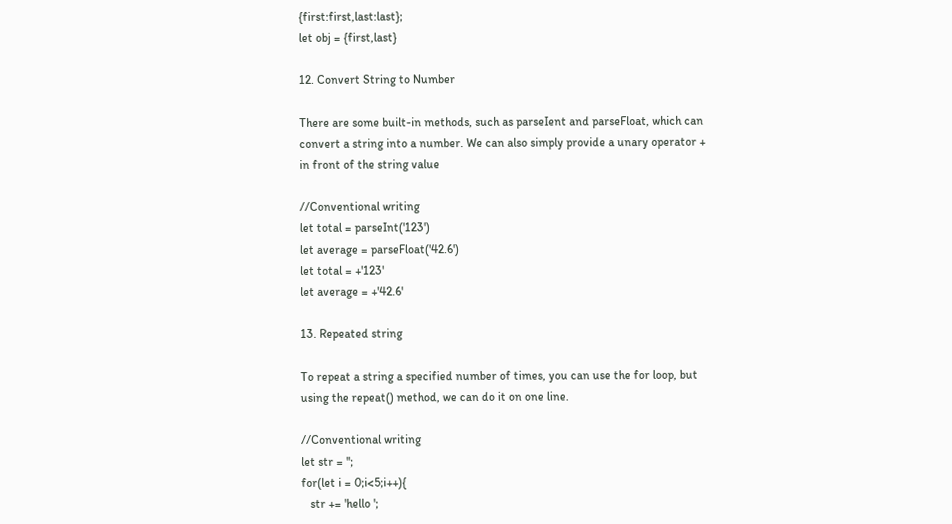{first:first,last:last};
let obj = {first,last}

12. Convert String to Number

There are some built-in methods, such as parseIent and parseFloat, which can convert a string into a number. We can also simply provide a unary operator + in front of the string value

//Conventional writing
let total = parseInt('123')
let average = parseFloat('42.6')
let total = +'123'
let average = +'42.6'

13. Repeated string

To repeat a string a specified number of times, you can use the for loop, but using the repeat() method, we can do it on one line.

//Conventional writing
let str = '';
for(let i = 0;i<5;i++){
   str += 'hello ';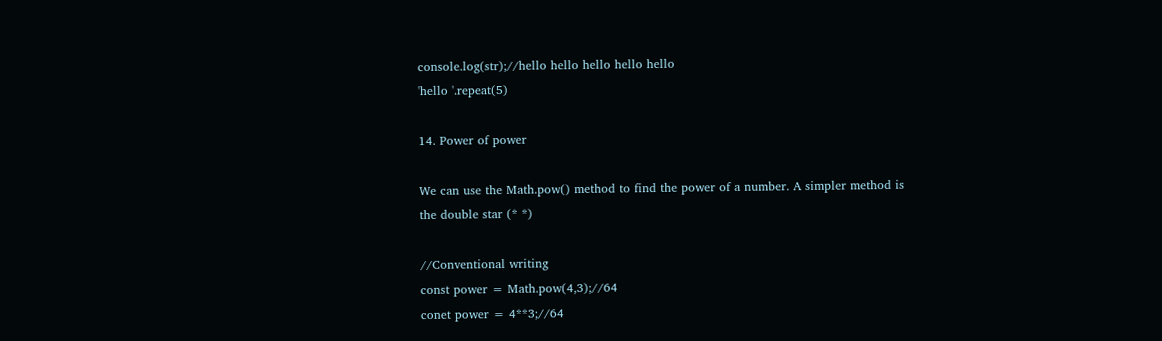console.log(str);//hello hello hello hello hello
'hello '.repeat(5)

14. Power of power

We can use the Math.pow() method to find the power of a number. A simpler method is the double star (* *)

//Conventional writing
const power = Math.pow(4,3);//64
conet power = 4**3;//64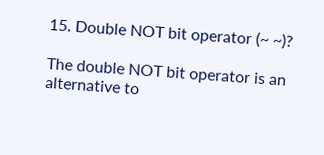15. Double NOT bit operator (~ ~)?

The double NOT bit operator is an alternative to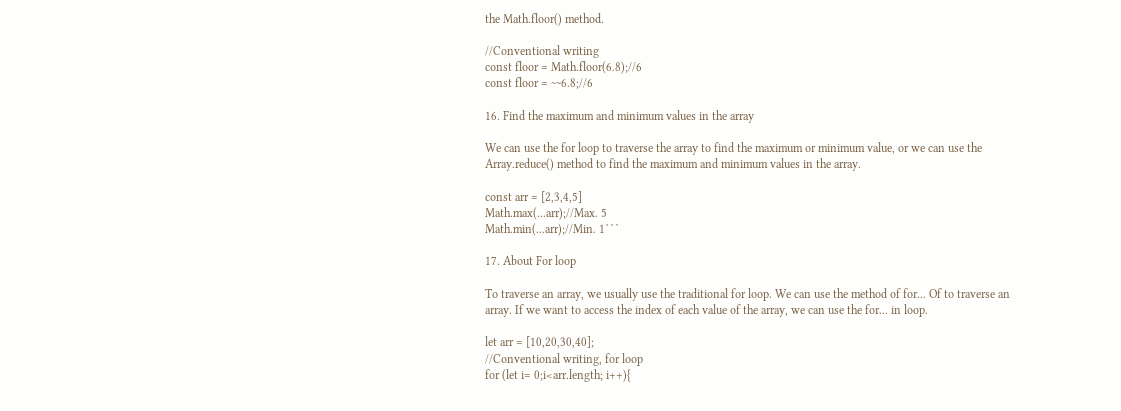the Math.floor() method.

//Conventional writing
const floor = Math.floor(6.8);//6
const floor = ~~6.8;//6

16. Find the maximum and minimum values in the array

We can use the for loop to traverse the array to find the maximum or minimum value, or we can use the Array.reduce() method to find the maximum and minimum values in the array.

const arr = [2,3,4,5]
Math.max(...arr);//Max. 5
Math.min(...arr);//Min. 1```

17. About For loop

To traverse an array, we usually use the traditional for loop. We can use the method of for... Of to traverse an array. If we want to access the index of each value of the array, we can use the for... in loop.

let arr = [10,20,30,40];
//Conventional writing, for loop
for (let i= 0;i<arr.length; i++){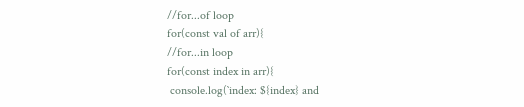//for...of loop
for(const val of arr){
//for...in loop
for(const index in arr){
 console.log(`index: ${index} and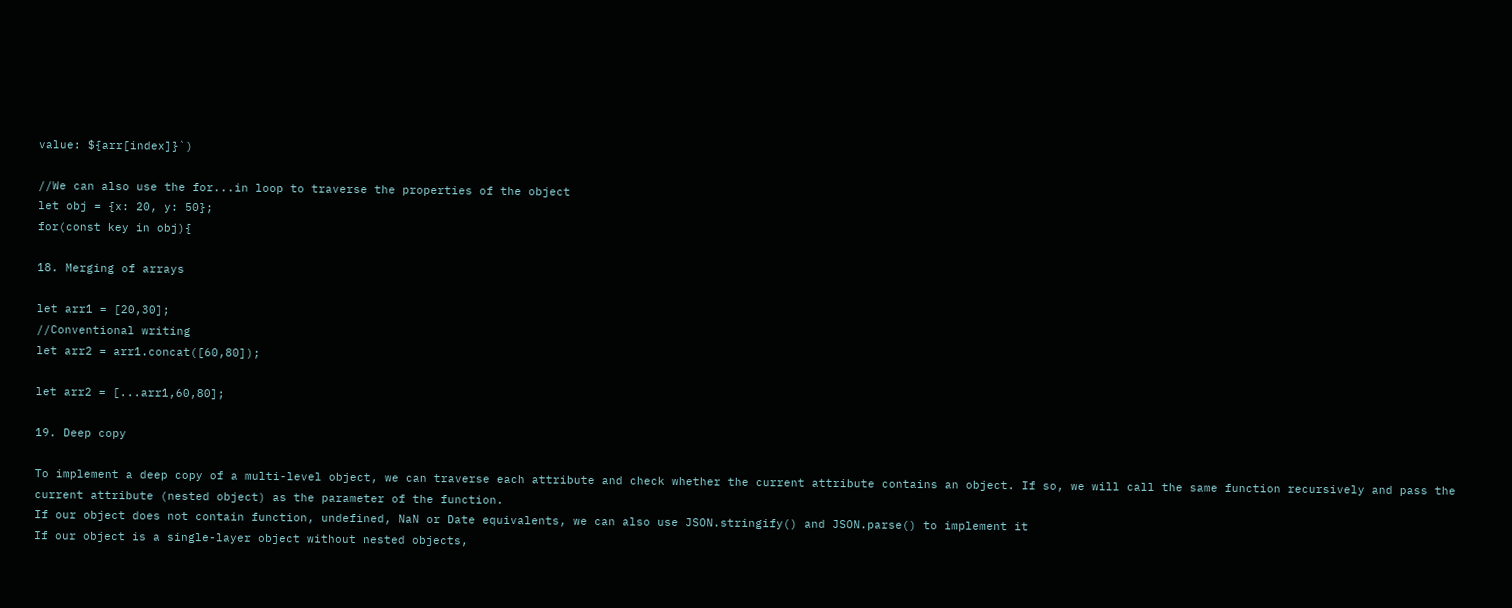value: ${arr[index]}`)

//We can also use the for...in loop to traverse the properties of the object
let obj = {x: 20, y: 50};
for(const key in obj){

18. Merging of arrays

let arr1 = [20,30];
//Conventional writing
let arr2 = arr1.concat([60,80]);

let arr2 = [...arr1,60,80];

19. Deep copy

To implement a deep copy of a multi-level object, we can traverse each attribute and check whether the current attribute contains an object. If so, we will call the same function recursively and pass the current attribute (nested object) as the parameter of the function.
If our object does not contain function, undefined, NaN or Date equivalents, we can also use JSON.stringify() and JSON.parse() to implement it
If our object is a single-layer object without nested objects,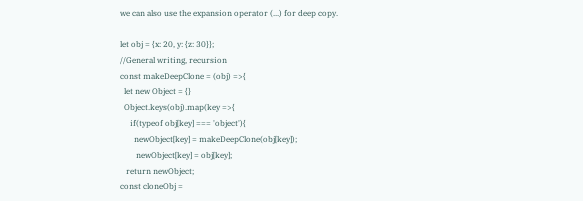we can also use the expansion operator (...) for deep copy.

let obj = {x: 20, y: {z: 30}};
//General writing, recursion
const makeDeepClone = (obj) =>{
  let new Object = {}
  Object.keys(obj).map(key =>{
     if(typeof obj[key] === 'object'){
       newObject[key] = makeDeepClone(obj[key]);
        newObject[key] = obj[key];
   return newObject;
const cloneObj =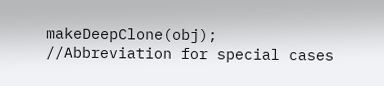makeDeepClone(obj);
//Abbreviation for special cases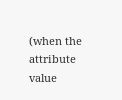(when the attribute value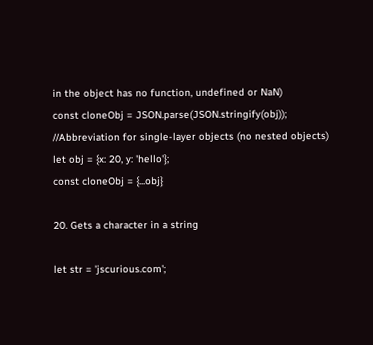in the object has no function, undefined or NaN)
const cloneObj = JSON.parse(JSON.stringify(obj));
//Abbreviation for single-layer objects (no nested objects)
let obj = {x: 20, y: 'hello'};
const cloneObj = {...obj}

20. Gets a character in a string

let str = 'jscurious.com';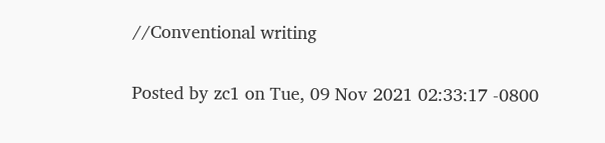//Conventional writing

Posted by zc1 on Tue, 09 Nov 2021 02:33:17 -0800